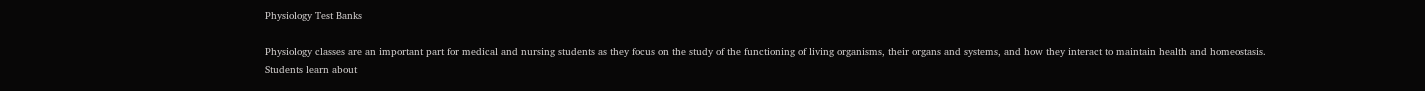Physiology Test Banks

Physiology classes are an important part for medical and nursing students as they focus on the study of the functioning of living organisms, their organs and systems, and how they interact to maintain health and homeostasis. Students learn about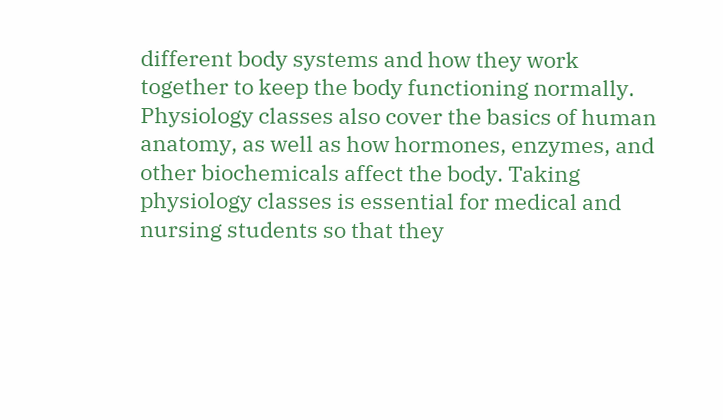different body systems and how they work together to keep the body functioning normally. Physiology classes also cover the basics of human anatomy, as well as how hormones, enzymes, and other biochemicals affect the body. Taking physiology classes is essential for medical and nursing students so that they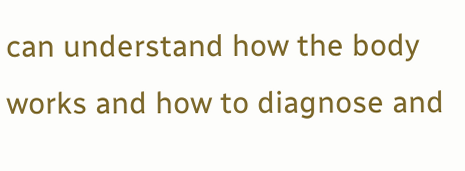can understand how the body works and how to diagnose and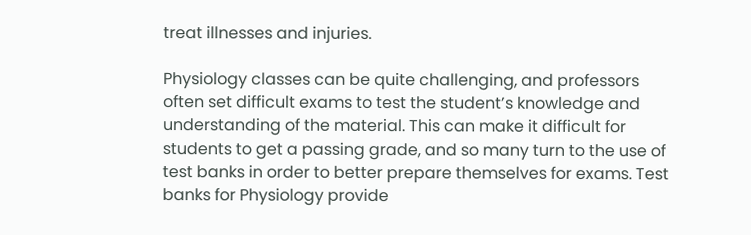treat illnesses and injuries.

Physiology classes can be quite challenging, and professors often set difficult exams to test the student’s knowledge and understanding of the material. This can make it difficult for students to get a passing grade, and so many turn to the use of test banks in order to better prepare themselves for exams. Test banks for Physiology provide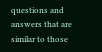questions and answers that are similar to those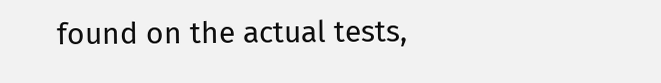found on the actual tests,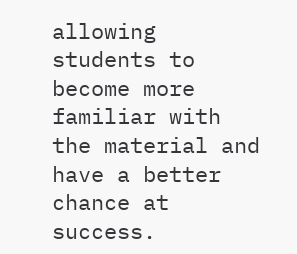allowing students to become more familiar with the material and have a better chance at success.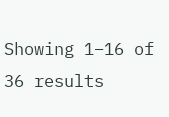Showing 1–16 of 36 results